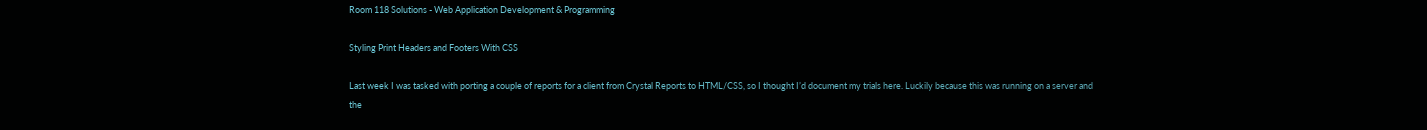Room 118 Solutions - Web Application Development & Programming

Styling Print Headers and Footers With CSS

Last week I was tasked with porting a couple of reports for a client from Crystal Reports to HTML/CSS, so I thought I’d document my trials here. Luckily because this was running on a server and the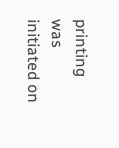printing was initiated on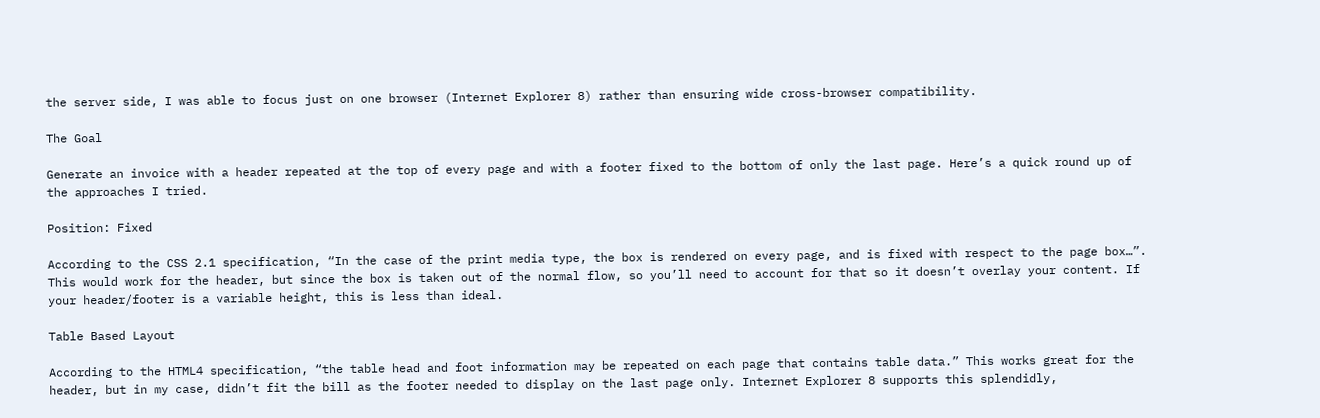the server side, I was able to focus just on one browser (Internet Explorer 8) rather than ensuring wide cross-browser compatibility.

The Goal

Generate an invoice with a header repeated at the top of every page and with a footer fixed to the bottom of only the last page. Here’s a quick round up of the approaches I tried.

Position: Fixed

According to the CSS 2.1 specification, “In the case of the print media type, the box is rendered on every page, and is fixed with respect to the page box…”. This would work for the header, but since the box is taken out of the normal flow, so you’ll need to account for that so it doesn’t overlay your content. If your header/footer is a variable height, this is less than ideal.

Table Based Layout

According to the HTML4 specification, “the table head and foot information may be repeated on each page that contains table data.” This works great for the header, but in my case, didn’t fit the bill as the footer needed to display on the last page only. Internet Explorer 8 supports this splendidly,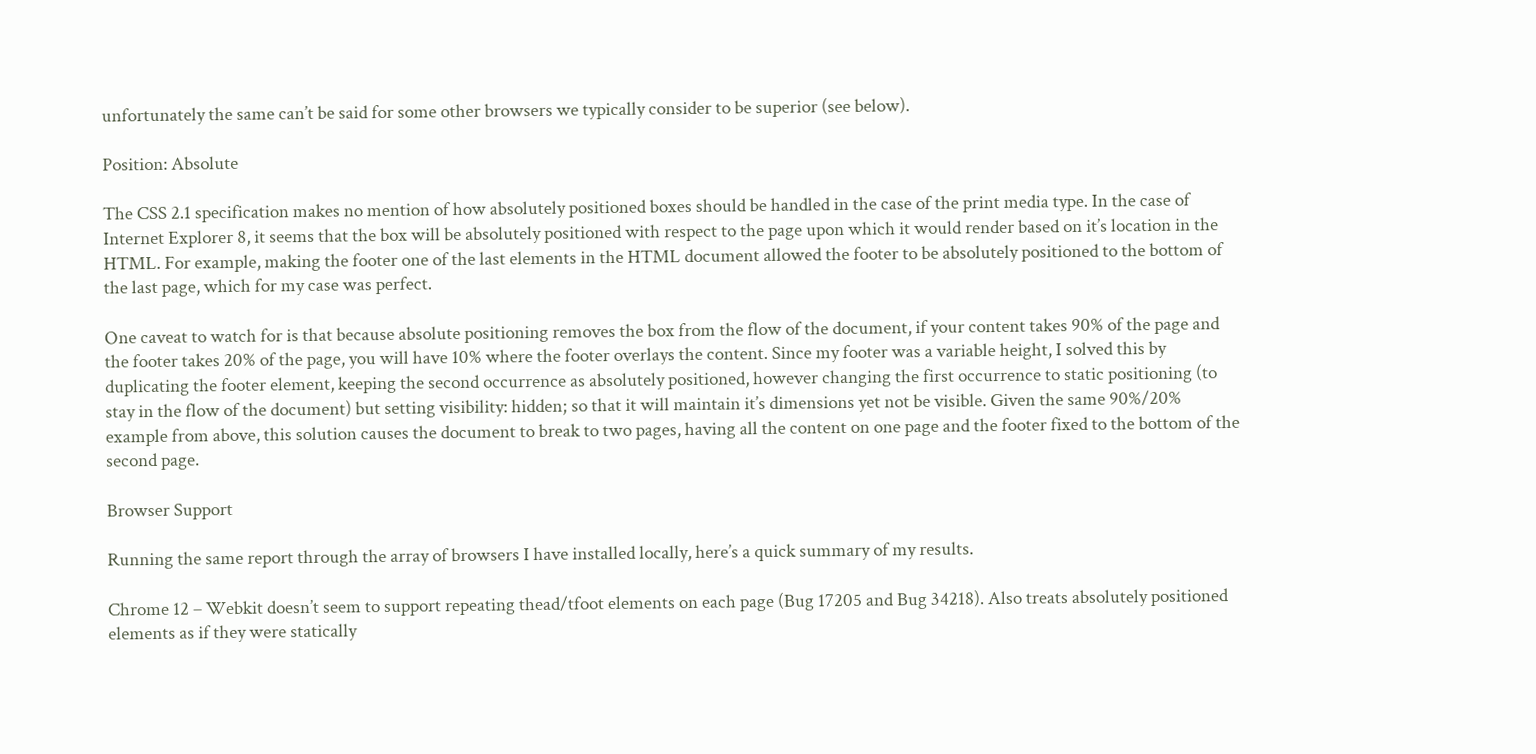unfortunately the same can’t be said for some other browsers we typically consider to be superior (see below).

Position: Absolute

The CSS 2.1 specification makes no mention of how absolutely positioned boxes should be handled in the case of the print media type. In the case of Internet Explorer 8, it seems that the box will be absolutely positioned with respect to the page upon which it would render based on it’s location in the HTML. For example, making the footer one of the last elements in the HTML document allowed the footer to be absolutely positioned to the bottom of the last page, which for my case was perfect.

One caveat to watch for is that because absolute positioning removes the box from the flow of the document, if your content takes 90% of the page and the footer takes 20% of the page, you will have 10% where the footer overlays the content. Since my footer was a variable height, I solved this by duplicating the footer element, keeping the second occurrence as absolutely positioned, however changing the first occurrence to static positioning (to stay in the flow of the document) but setting visibility: hidden; so that it will maintain it’s dimensions yet not be visible. Given the same 90%/20% example from above, this solution causes the document to break to two pages, having all the content on one page and the footer fixed to the bottom of the second page.

Browser Support

Running the same report through the array of browsers I have installed locally, here’s a quick summary of my results.

Chrome 12 – Webkit doesn’t seem to support repeating thead/tfoot elements on each page (Bug 17205 and Bug 34218). Also treats absolutely positioned elements as if they were statically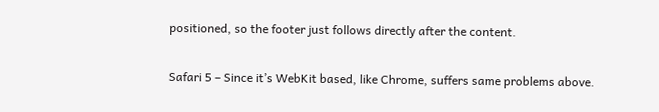positioned, so the footer just follows directly after the content.

Safari 5 – Since it’s WebKit based, like Chrome, suffers same problems above.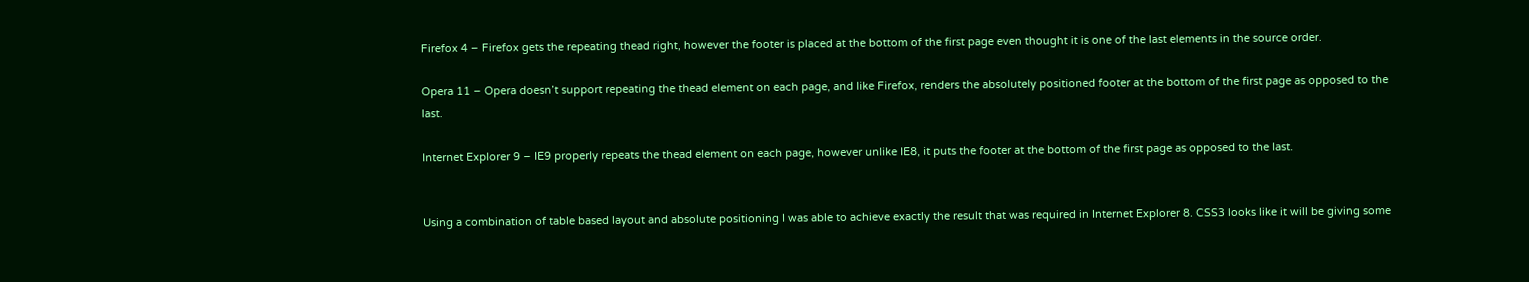Firefox 4 – Firefox gets the repeating thead right, however the footer is placed at the bottom of the first page even thought it is one of the last elements in the source order.

Opera 11 – Opera doesn’t support repeating the thead element on each page, and like Firefox, renders the absolutely positioned footer at the bottom of the first page as opposed to the last.

Internet Explorer 9 – IE9 properly repeats the thead element on each page, however unlike IE8, it puts the footer at the bottom of the first page as opposed to the last.


Using a combination of table based layout and absolute positioning I was able to achieve exactly the result that was required in Internet Explorer 8. CSS3 looks like it will be giving some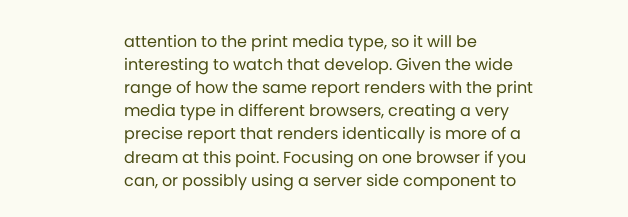attention to the print media type, so it will be interesting to watch that develop. Given the wide range of how the same report renders with the print media type in different browsers, creating a very precise report that renders identically is more of a dream at this point. Focusing on one browser if you can, or possibly using a server side component to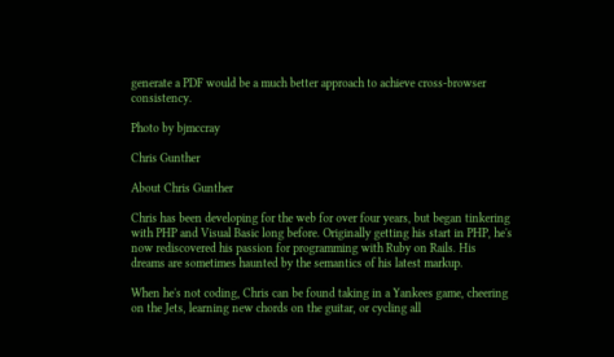generate a PDF would be a much better approach to achieve cross-browser consistency.

Photo by bjmccray

Chris Gunther

About Chris Gunther

Chris has been developing for the web for over four years, but began tinkering with PHP and Visual Basic long before. Originally getting his start in PHP, he's now rediscovered his passion for programming with Ruby on Rails. His dreams are sometimes haunted by the semantics of his latest markup.

When he's not coding, Chris can be found taking in a Yankees game, cheering on the Jets, learning new chords on the guitar, or cycling all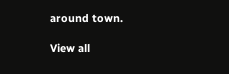around town.

View all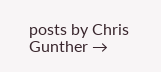posts by Chris Gunther →